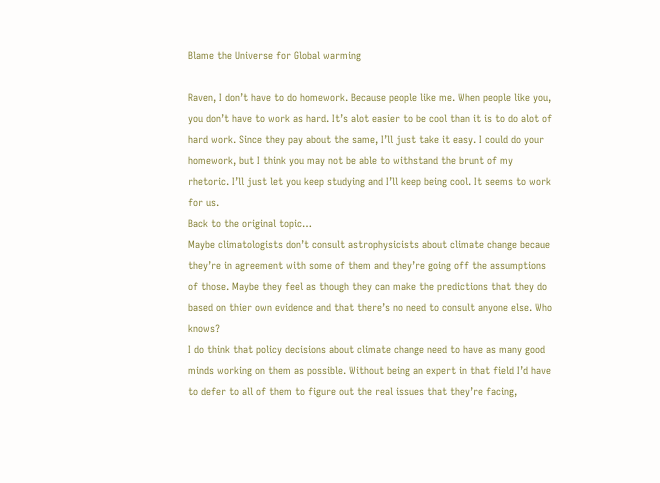Blame the Universe for Global warming

Raven, I don’t have to do homework. Because people like me. When people like you, you don’t have to work as hard. It’s alot easier to be cool than it is to do alot of hard work. Since they pay about the same, I’ll just take it easy. I could do your homework, but I think you may not be able to withstand the brunt of my rhetoric. I’ll just let you keep studying and I’ll keep being cool. It seems to work for us.
Back to the original topic…
Maybe climatologists don’t consult astrophysicists about climate change becaue they’re in agreement with some of them and they’re going off the assumptions of those. Maybe they feel as though they can make the predictions that they do based on thier own evidence and that there’s no need to consult anyone else. Who knows?
I do think that policy decisions about climate change need to have as many good minds working on them as possible. Without being an expert in that field I’d have to defer to all of them to figure out the real issues that they’re facing,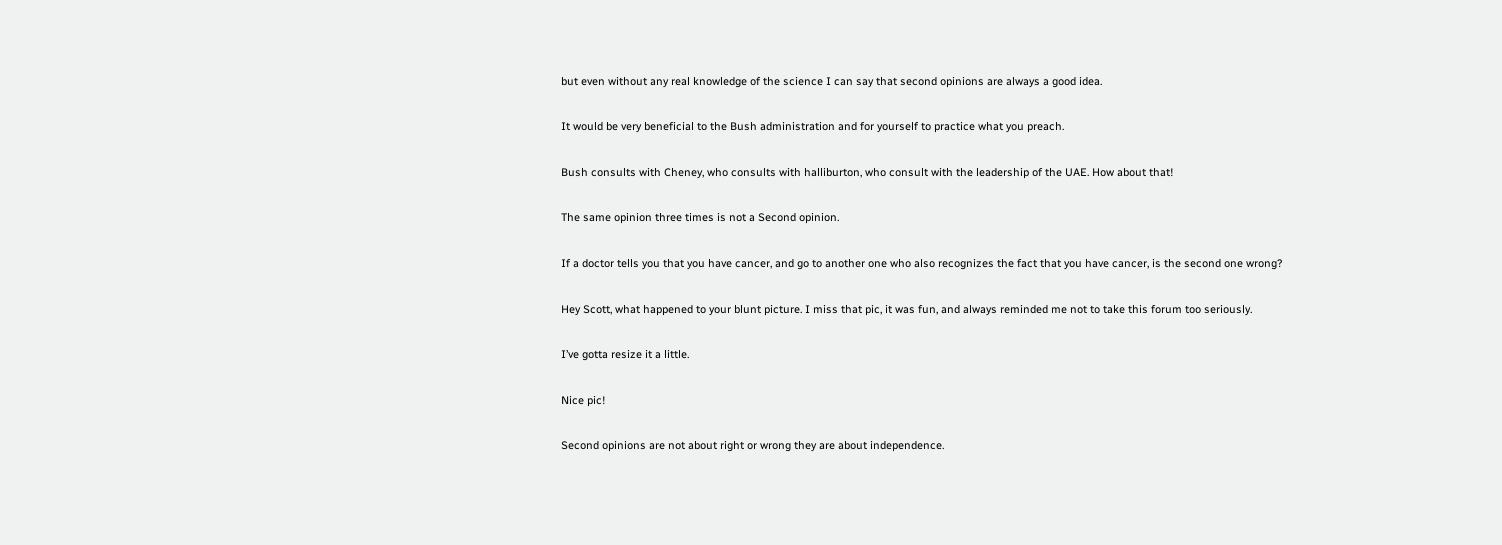but even without any real knowledge of the science I can say that second opinions are always a good idea.

It would be very beneficial to the Bush administration and for yourself to practice what you preach.

Bush consults with Cheney, who consults with halliburton, who consult with the leadership of the UAE. How about that!

The same opinion three times is not a Second opinion.

If a doctor tells you that you have cancer, and go to another one who also recognizes the fact that you have cancer, is the second one wrong?

Hey Scott, what happened to your blunt picture. I miss that pic, it was fun, and always reminded me not to take this forum too seriously.

I’ve gotta resize it a little.

Nice pic!

Second opinions are not about right or wrong they are about independence.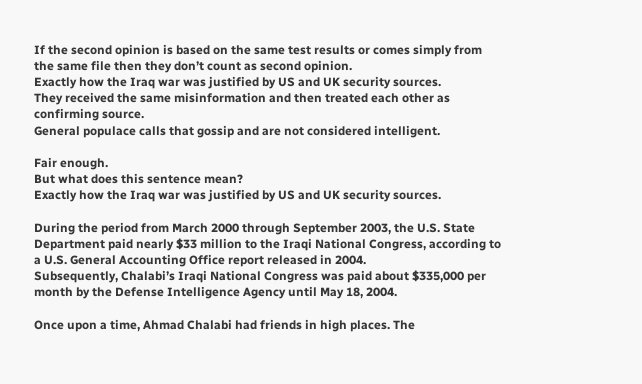If the second opinion is based on the same test results or comes simply from the same file then they don’t count as second opinion.
Exactly how the Iraq war was justified by US and UK security sources.
They received the same misinformation and then treated each other as confirming source.
General populace calls that gossip and are not considered intelligent.

Fair enough.
But what does this sentence mean?
Exactly how the Iraq war was justified by US and UK security sources.

During the period from March 2000 through September 2003, the U.S. State Department paid nearly $33 million to the Iraqi National Congress, according to a U.S. General Accounting Office report released in 2004.
Subsequently, Chalabi’s Iraqi National Congress was paid about $335,000 per month by the Defense Intelligence Agency until May 18, 2004.

Once upon a time, Ahmad Chalabi had friends in high places. The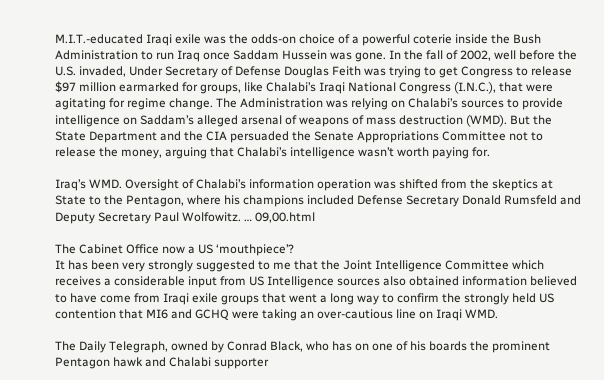M.I.T.-educated Iraqi exile was the odds-on choice of a powerful coterie inside the Bush Administration to run Iraq once Saddam Hussein was gone. In the fall of 2002, well before the U.S. invaded, Under Secretary of Defense Douglas Feith was trying to get Congress to release $97 million earmarked for groups, like Chalabi’s Iraqi National Congress (I.N.C.), that were agitating for regime change. The Administration was relying on Chalabi’s sources to provide intelligence on Saddam’s alleged arsenal of weapons of mass destruction (WMD). But the State Department and the CIA persuaded the Senate Appropriations Committee not to release the money, arguing that Chalabi’s intelligence wasn’t worth paying for.

Iraq’s WMD. Oversight of Chalabi’s information operation was shifted from the skeptics at State to the Pentagon, where his champions included Defense Secretary Donald Rumsfeld and Deputy Secretary Paul Wolfowitz. … 09,00.html

The Cabinet Office now a US ‘mouthpiece’?
It has been very strongly suggested to me that the Joint Intelligence Committee which receives a considerable input from US Intelligence sources also obtained information believed to have come from Iraqi exile groups that went a long way to confirm the strongly held US contention that MI6 and GCHQ were taking an over-cautious line on Iraqi WMD.

The Daily Telegraph, owned by Conrad Black, who has on one of his boards the prominent Pentagon hawk and Chalabi supporter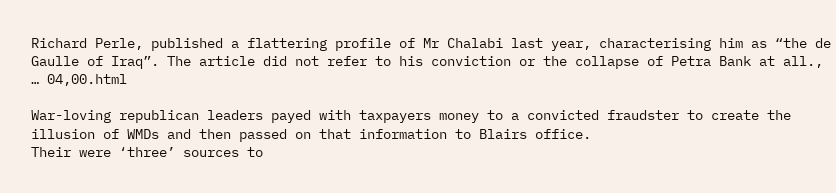Richard Perle, published a flattering profile of Mr Chalabi last year, characterising him as “the de Gaulle of Iraq”. The article did not refer to his conviction or the collapse of Petra Bank at all., … 04,00.html

War-loving republican leaders payed with taxpayers money to a convicted fraudster to create the illusion of WMDs and then passed on that information to Blairs office.
Their were ‘three’ sources to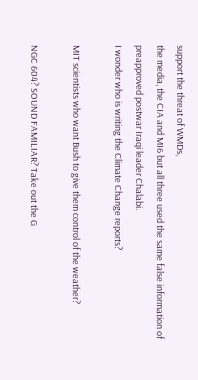support the threat of WMDs,
the media, the CIA and MI6 but all three used the same false information of preapproved postwar Iraqi leader Chalabi.
I wonder who is writing the Climate Change reports?

MIT scientists who want Bush to give them control of the weather?

NGC 604? SOUND FAMILIAR? Take out the G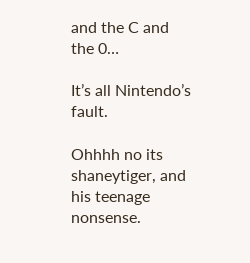and the C and the 0…

It’s all Nintendo’s fault.

Ohhhh no its shaneytiger, and his teenage nonsense.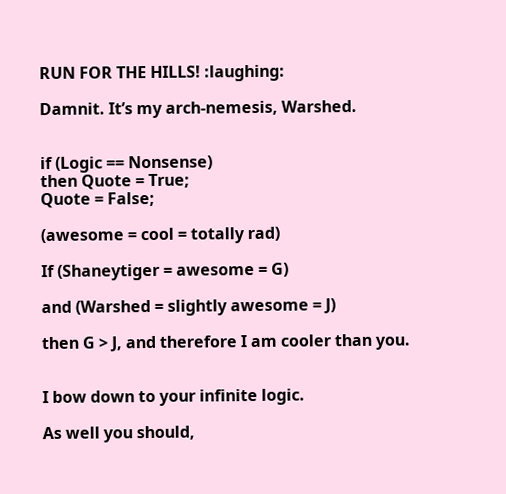RUN FOR THE HILLS! :laughing:

Damnit. It’s my arch-nemesis, Warshed.


if (Logic == Nonsense)
then Quote = True;
Quote = False;

(awesome = cool = totally rad)

If (Shaneytiger = awesome = G)

and (Warshed = slightly awesome = J)

then G > J, and therefore I am cooler than you.


I bow down to your infinite logic.

As well you should,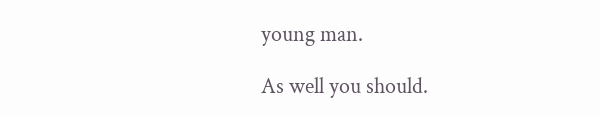young man.

As well you should.